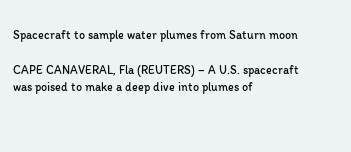Spacecraft to sample water plumes from Saturn moon

CAPE CANAVERAL, Fla (REUTERS) – A U.S. spacecraft was poised to make a deep dive into plumes of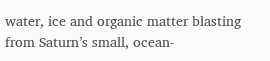water, ice and organic matter blasting from Saturn’s small, ocean-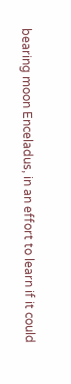bearing moon Enceladus, in an effort to learn if it could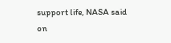support life, NASA said on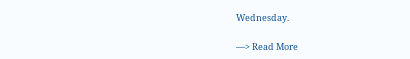Wednesday.

—> Read More